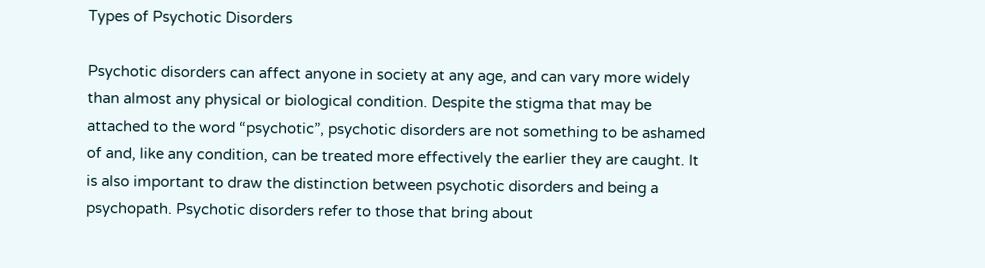Types of Psychotic Disorders

Psychotic disorders can affect anyone in society at any age, and can vary more widely than almost any physical or biological condition. Despite the stigma that may be attached to the word “psychotic”, psychotic disorders are not something to be ashamed of and, like any condition, can be treated more effectively the earlier they are caught. It is also important to draw the distinction between psychotic disorders and being a psychopath. Psychotic disorders refer to those that bring about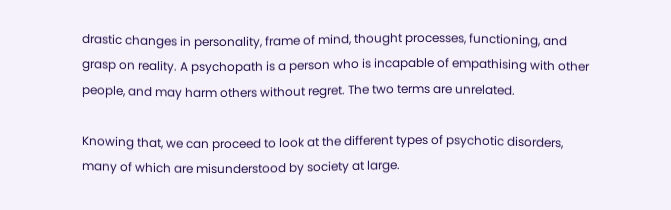drastic changes in personality, frame of mind, thought processes, functioning, and grasp on reality. A psychopath is a person who is incapable of empathising with other people, and may harm others without regret. The two terms are unrelated.

Knowing that, we can proceed to look at the different types of psychotic disorders, many of which are misunderstood by society at large.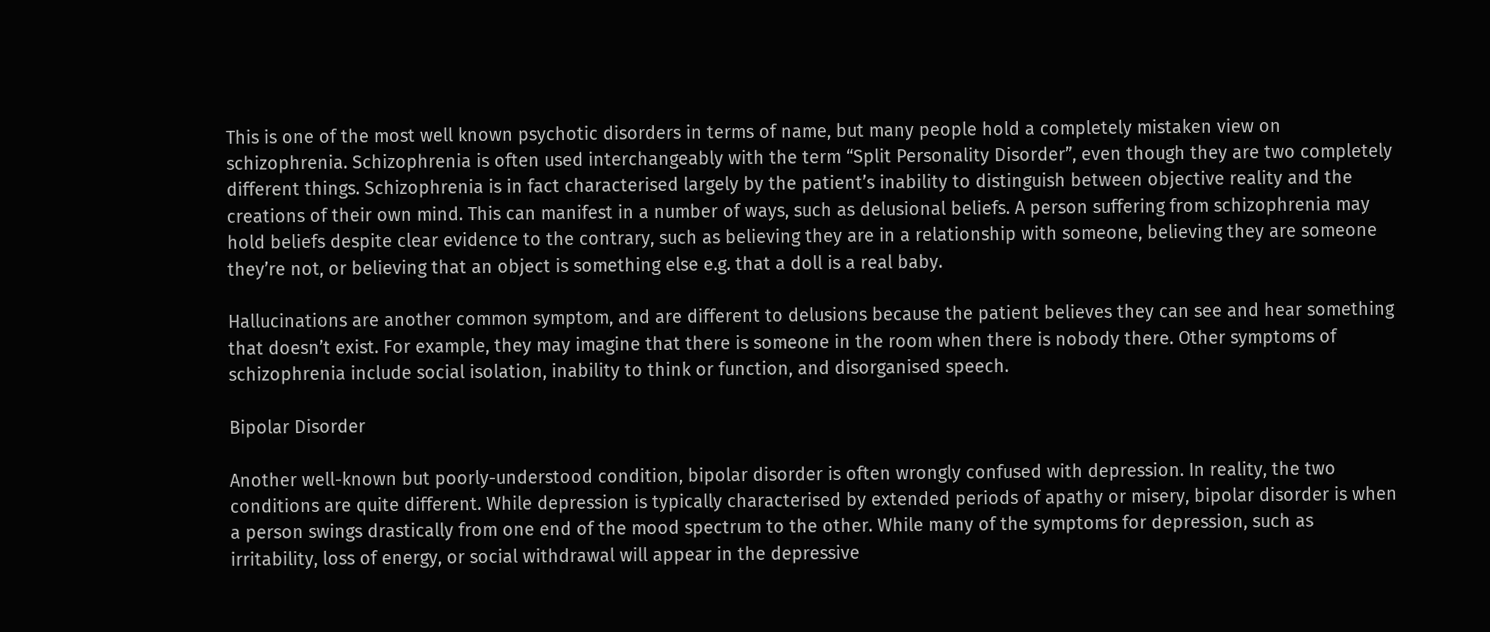This is one of the most well known psychotic disorders in terms of name, but many people hold a completely mistaken view on schizophrenia. Schizophrenia is often used interchangeably with the term “Split Personality Disorder”, even though they are two completely different things. Schizophrenia is in fact characterised largely by the patient’s inability to distinguish between objective reality and the creations of their own mind. This can manifest in a number of ways, such as delusional beliefs. A person suffering from schizophrenia may hold beliefs despite clear evidence to the contrary, such as believing they are in a relationship with someone, believing they are someone they’re not, or believing that an object is something else e.g. that a doll is a real baby.

Hallucinations are another common symptom, and are different to delusions because the patient believes they can see and hear something that doesn’t exist. For example, they may imagine that there is someone in the room when there is nobody there. Other symptoms of schizophrenia include social isolation, inability to think or function, and disorganised speech.

Bipolar Disorder

Another well-known but poorly-understood condition, bipolar disorder is often wrongly confused with depression. In reality, the two conditions are quite different. While depression is typically characterised by extended periods of apathy or misery, bipolar disorder is when a person swings drastically from one end of the mood spectrum to the other. While many of the symptoms for depression, such as irritability, loss of energy, or social withdrawal will appear in the depressive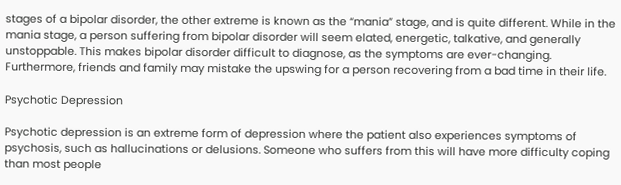stages of a bipolar disorder, the other extreme is known as the “mania” stage, and is quite different. While in the mania stage, a person suffering from bipolar disorder will seem elated, energetic, talkative, and generally unstoppable. This makes bipolar disorder difficult to diagnose, as the symptoms are ever-changing. Furthermore, friends and family may mistake the upswing for a person recovering from a bad time in their life.

Psychotic Depression

Psychotic depression is an extreme form of depression where the patient also experiences symptoms of psychosis, such as hallucinations or delusions. Someone who suffers from this will have more difficulty coping than most people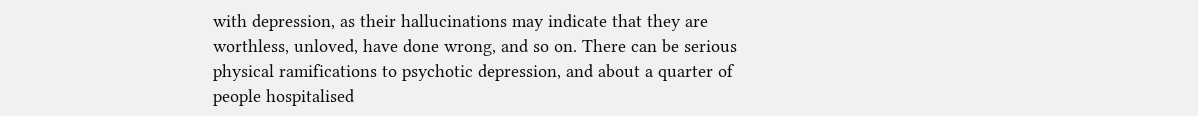with depression, as their hallucinations may indicate that they are worthless, unloved, have done wrong, and so on. There can be serious physical ramifications to psychotic depression, and about a quarter of people hospitalised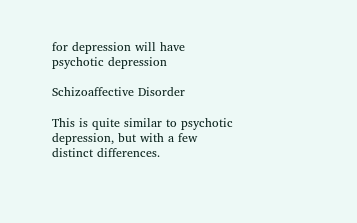for depression will have psychotic depression

Schizoaffective Disorder

This is quite similar to psychotic depression, but with a few distinct differences.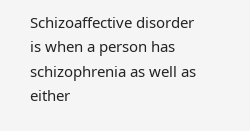Schizoaffective disorder is when a person has schizophrenia as well as either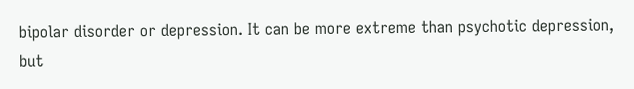bipolar disorder or depression. It can be more extreme than psychotic depression, but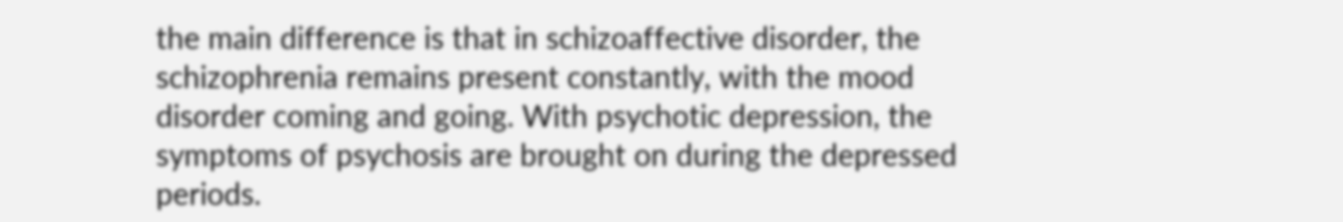the main difference is that in schizoaffective disorder, the schizophrenia remains present constantly, with the mood disorder coming and going. With psychotic depression, the symptoms of psychosis are brought on during the depressed periods.